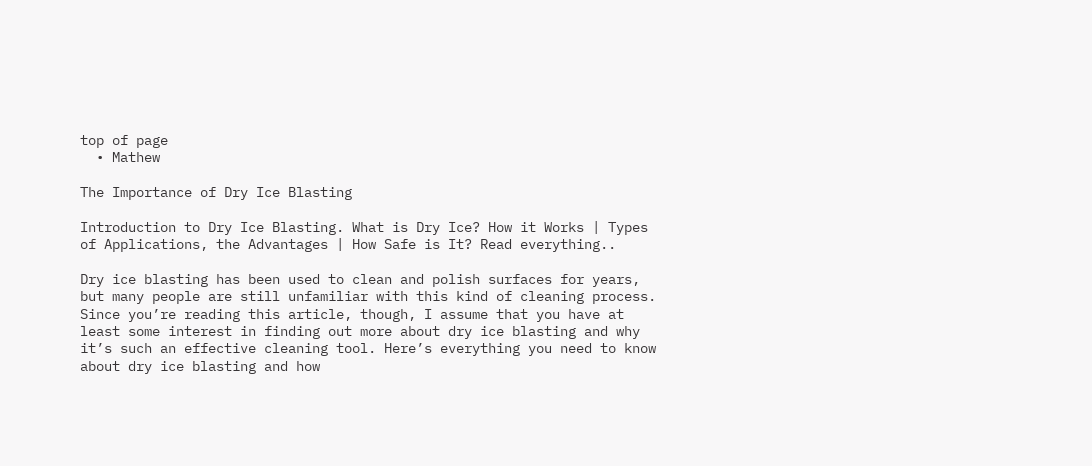top of page
  • Mathew

The Importance of Dry Ice Blasting

Introduction to Dry Ice Blasting. What is Dry Ice? How it Works | Types of Applications, the Advantages | How Safe is It? Read everything..

Dry ice blasting has been used to clean and polish surfaces for years, but many people are still unfamiliar with this kind of cleaning process. Since you’re reading this article, though, I assume that you have at least some interest in finding out more about dry ice blasting and why it’s such an effective cleaning tool. Here’s everything you need to know about dry ice blasting and how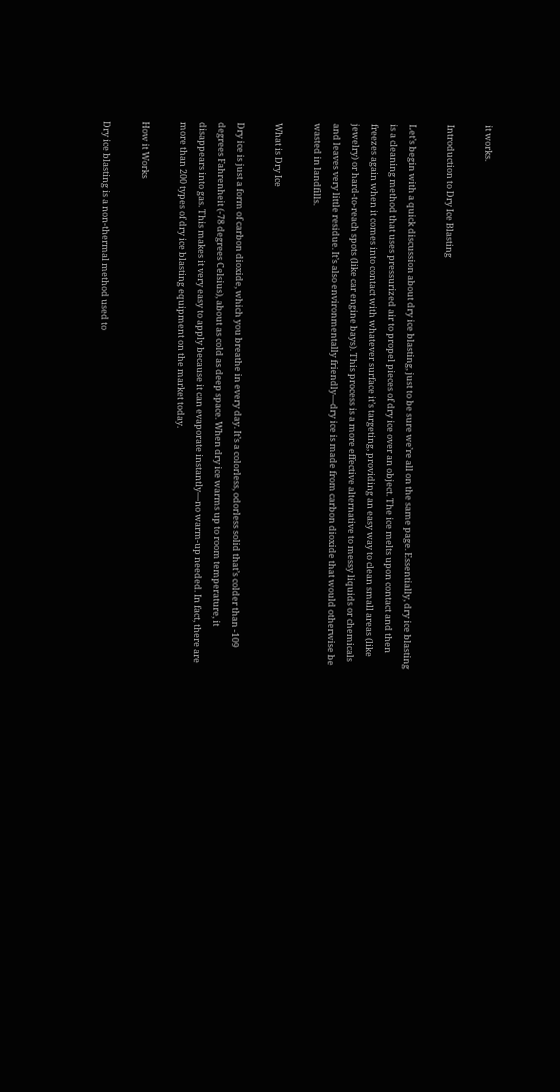it works.

Introduction to Dry Ice Blasting

Let’s begin with a quick discussion about dry ice blasting, just to be sure we’re all on the same page. Essentially, dry ice blasting is a cleaning method that uses pressurized air to propel pieces of dry ice over an object. The ice melts upon contact and then freezes again when it comes into contact with whatever surface it’s targeting, providing an easy way to clean small areas (like jewelry) or hard-to-reach spots (like car engine bays). This process is a more effective alternative to messy liquids or chemicals and leaves very little residue. It’s also environmentally friendly—dry ice is made from carbon dioxide that would otherwise be wasted in landfills.

What is Dry Ice

Dry ice is just a form of carbon dioxide, which you breathe in every day. It’s a colorless, odorless solid that’s colder than -109 degrees Fahrenheit (-78 degrees Celsius), about as cold as deep space. When dry ice warms up to room temperature, it disappears into gas. This makes it very easy to apply because it can evaporate instantly—no warm-up needed. In fact, there are more than 200 types of dry ice blasting equipment on the market today.

How it Works

Dry ice blasting is a non-thermal method used to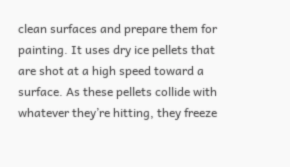clean surfaces and prepare them for painting. It uses dry ice pellets that are shot at a high speed toward a surface. As these pellets collide with whatever they’re hitting, they freeze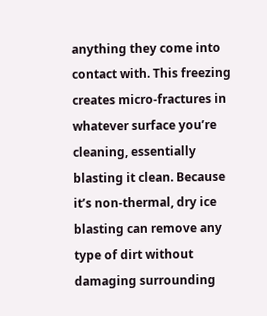anything they come into contact with. This freezing creates micro-fractures in whatever surface you’re cleaning, essentially blasting it clean. Because it’s non-thermal, dry ice blasting can remove any type of dirt without damaging surrounding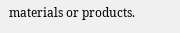materials or products.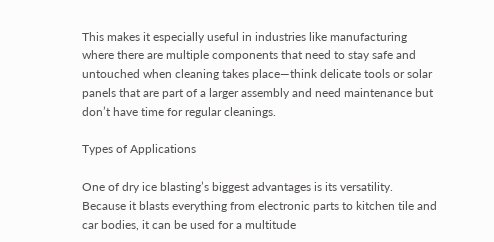This makes it especially useful in industries like manufacturing where there are multiple components that need to stay safe and untouched when cleaning takes place—think delicate tools or solar panels that are part of a larger assembly and need maintenance but don’t have time for regular cleanings.

Types of Applications

One of dry ice blasting’s biggest advantages is its versatility. Because it blasts everything from electronic parts to kitchen tile and car bodies, it can be used for a multitude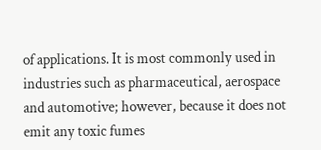of applications. It is most commonly used in industries such as pharmaceutical, aerospace and automotive; however, because it does not emit any toxic fumes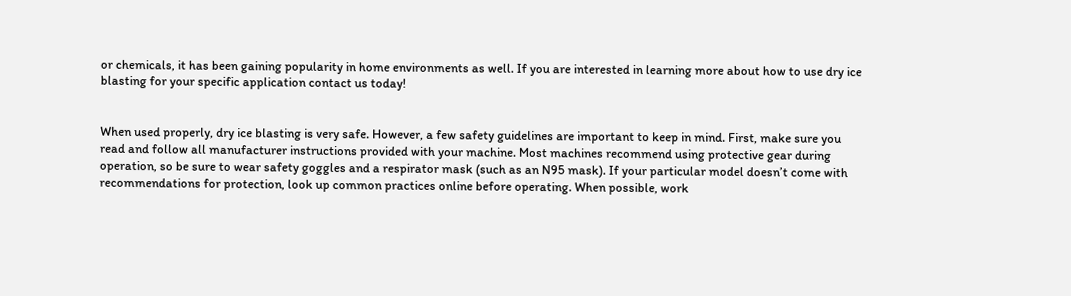or chemicals, it has been gaining popularity in home environments as well. If you are interested in learning more about how to use dry ice blasting for your specific application contact us today!


When used properly, dry ice blasting is very safe. However, a few safety guidelines are important to keep in mind. First, make sure you read and follow all manufacturer instructions provided with your machine. Most machines recommend using protective gear during operation, so be sure to wear safety goggles and a respirator mask (such as an N95 mask). If your particular model doesn’t come with recommendations for protection, look up common practices online before operating. When possible, work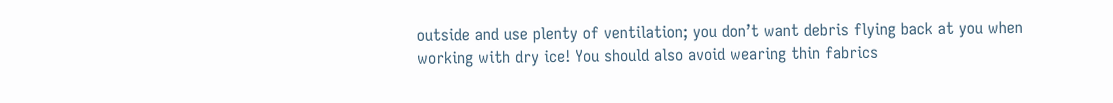outside and use plenty of ventilation; you don’t want debris flying back at you when working with dry ice! You should also avoid wearing thin fabrics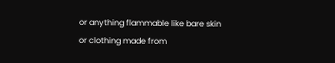or anything flammable like bare skin or clothing made from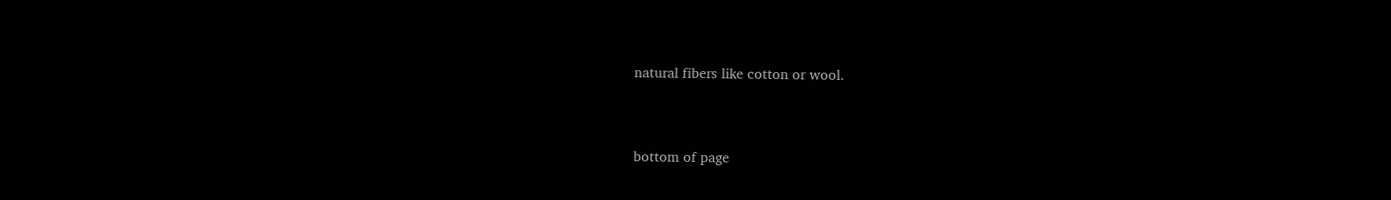natural fibers like cotton or wool.


bottom of page